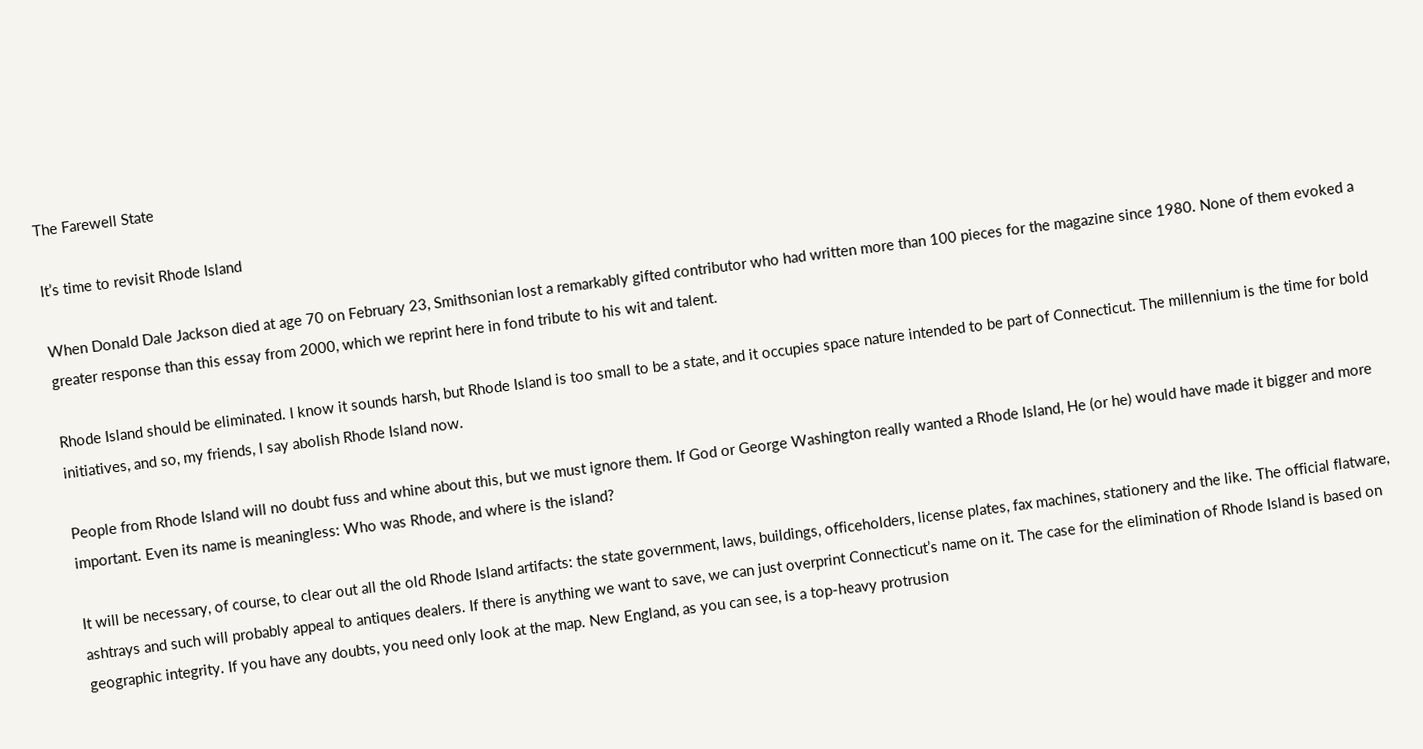The Farewell State

It’s time to revisit Rhode Island

When Donald Dale Jackson died at age 70 on February 23, Smithsonian lost a remarkably gifted contributor who had written more than 100 pieces for the magazine since 1980. None of them evoked a greater response than this essay from 2000, which we reprint here in fond tribute to his wit and talent.

Rhode Island should be eliminated. I know it sounds harsh, but Rhode Island is too small to be a state, and it occupies space nature intended to be part of Connecticut. The millennium is the time for bold initiatives, and so, my friends, I say abolish Rhode Island now.

People from Rhode Island will no doubt fuss and whine about this, but we must ignore them. If God or George Washington really wanted a Rhode Island, He (or he) would have made it bigger and more important. Even its name is meaningless: Who was Rhode, and where is the island?

It will be necessary, of course, to clear out all the old Rhode Island artifacts: the state government, laws, buildings, officeholders, license plates, fax machines, stationery and the like. The official flatware, ashtrays and such will probably appeal to antiques dealers. If there is anything we want to save, we can just overprint Connecticut’s name on it. The case for the elimination of Rhode Island is based on geographic integrity. If you have any doubts, you need only look at the map. New England, as you can see, is a top-heavy protrusion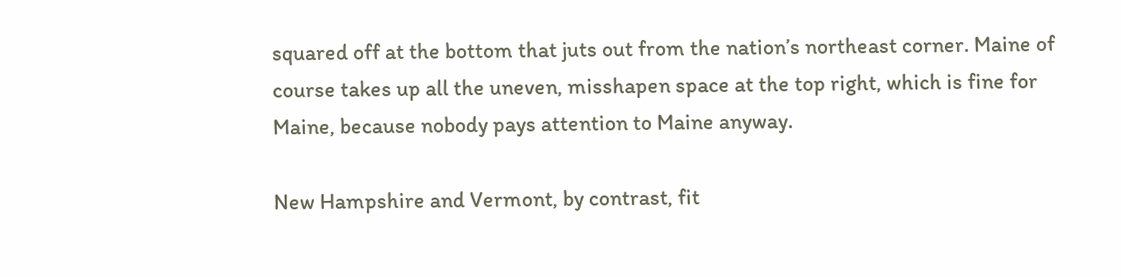squared off at the bottom that juts out from the nation’s northeast corner. Maine of course takes up all the uneven, misshapen space at the top right, which is fine for Maine, because nobody pays attention to Maine anyway.

New Hampshire and Vermont, by contrast, fit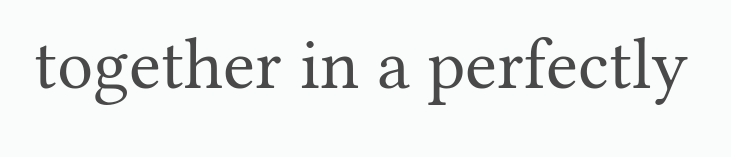together in a perfectly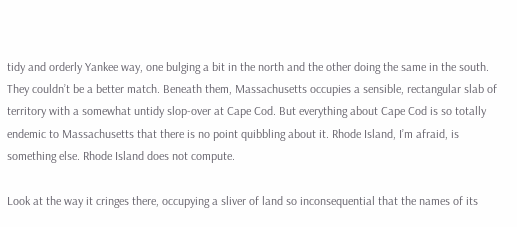tidy and orderly Yankee way, one bulging a bit in the north and the other doing the same in the south. They couldn’t be a better match. Beneath them, Massachusetts occupies a sensible, rectangular slab of territory with a somewhat untidy slop-over at Cape Cod. But everything about Cape Cod is so totally endemic to Massachusetts that there is no point quibbling about it. Rhode Island, I’m afraid, is something else. Rhode Island does not compute.

Look at the way it cringes there, occupying a sliver of land so inconsequential that the names of its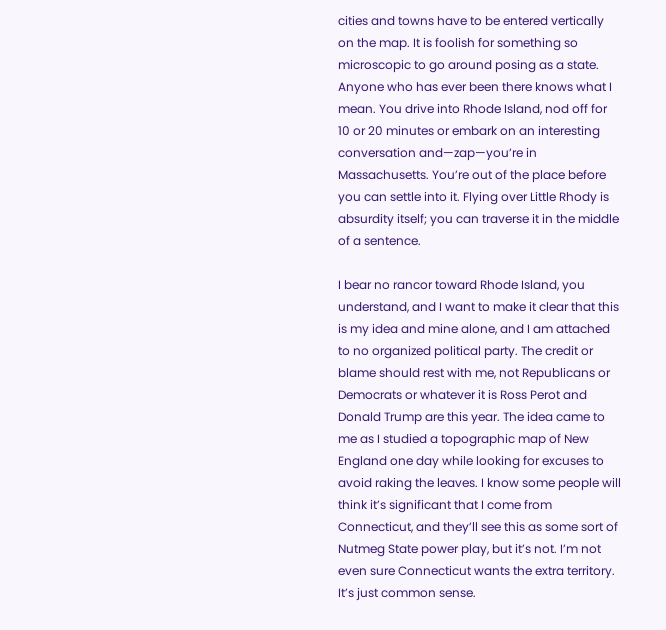cities and towns have to be entered vertically on the map. It is foolish for something so microscopic to go around posing as a state. Anyone who has ever been there knows what I mean. You drive into Rhode Island, nod off for 10 or 20 minutes or embark on an interesting conversation and—zap—you’re in Massachusetts. You’re out of the place before you can settle into it. Flying over Little Rhody is absurdity itself; you can traverse it in the middle of a sentence.

I bear no rancor toward Rhode Island, you understand, and I want to make it clear that this is my idea and mine alone, and I am attached to no organized political party. The credit or blame should rest with me, not Republicans or Democrats or whatever it is Ross Perot and Donald Trump are this year. The idea came to me as I studied a topographic map of New England one day while looking for excuses to avoid raking the leaves. I know some people will think it’s significant that I come from Connecticut, and they’ll see this as some sort of Nutmeg State power play, but it’s not. I’m not even sure Connecticut wants the extra territory. It’s just common sense.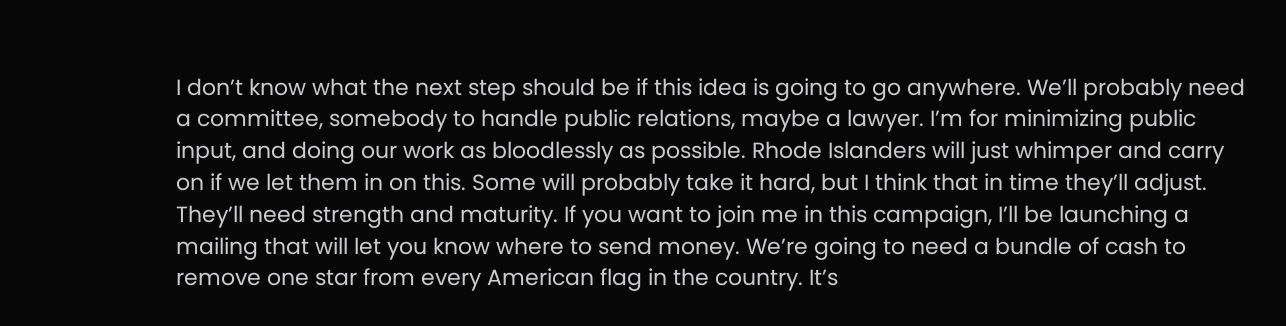I don’t know what the next step should be if this idea is going to go anywhere. We’ll probably need a committee, somebody to handle public relations, maybe a lawyer. I’m for minimizing public input, and doing our work as bloodlessly as possible. Rhode Islanders will just whimper and carry on if we let them in on this. Some will probably take it hard, but I think that in time they’ll adjust. They’ll need strength and maturity. If you want to join me in this campaign, I’ll be launching a mailing that will let you know where to send money. We’re going to need a bundle of cash to remove one star from every American flag in the country. It’s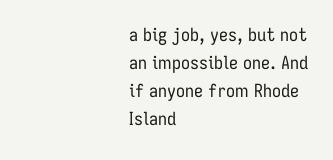a big job, yes, but not an impossible one. And if anyone from Rhode Island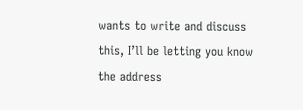wants to write and discuss this, I’ll be letting you know the address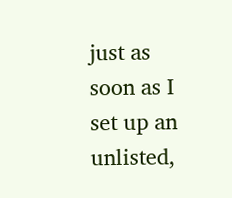just as soon as I set up an unlisted,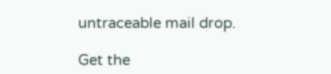untraceable mail drop.

Get the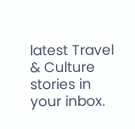latest Travel & Culture stories in your inbox.